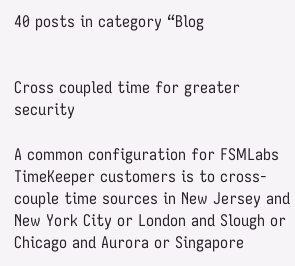40 posts in category “Blog


Cross coupled time for greater security

A common configuration for FSMLabs TimeKeeper customers is to cross-couple time sources in New Jersey and New York City or London and Slough or Chicago and Aurora or Singapore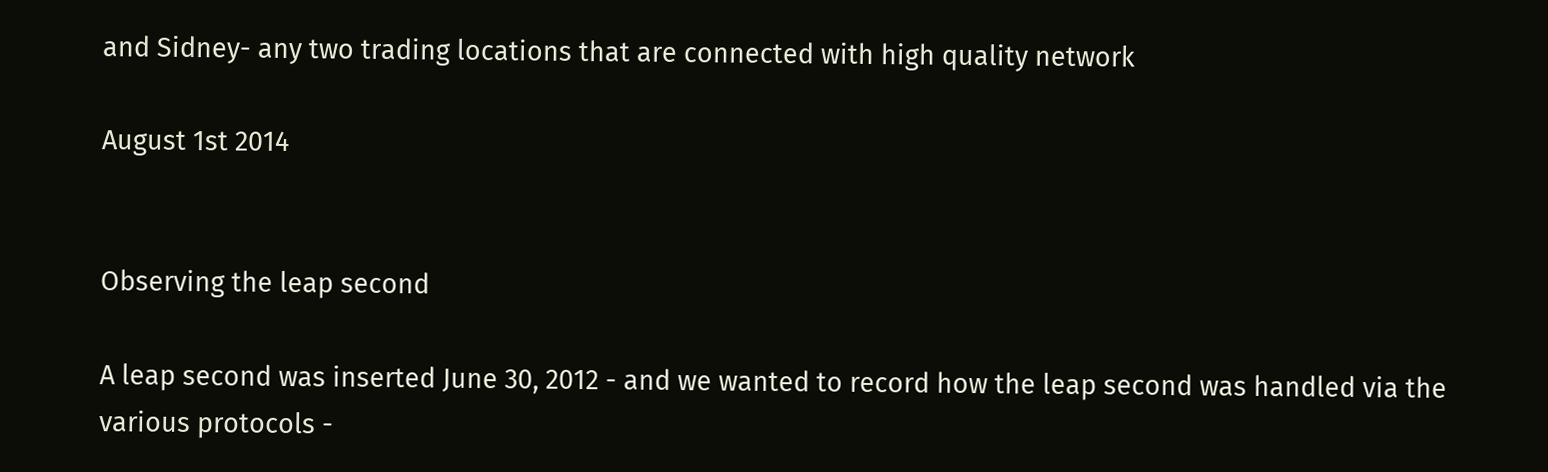and Sidney- any two trading locations that are connected with high quality network

August 1st 2014


Observing the leap second

A leap second was inserted June 30, 2012 - and we wanted to record how the leap second was handled via the various protocols -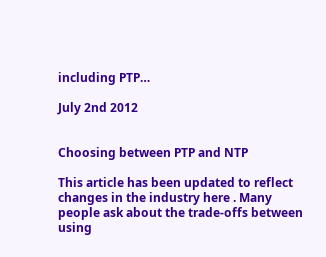including PTP…

July 2nd 2012


Choosing between PTP and NTP

This article has been updated to reflect changes in the industry here . Many people ask about the trade-offs between using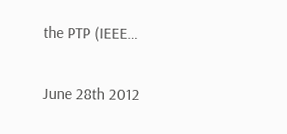the PTP (IEEE…

June 28th 2012